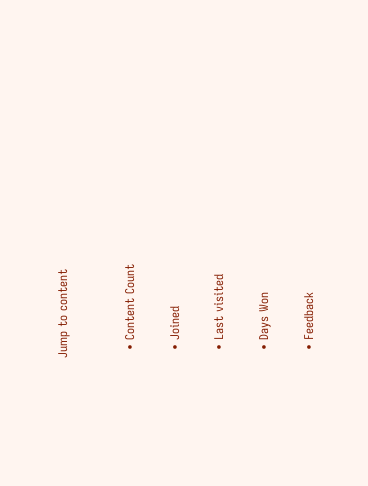Jump to content


  • Content Count

  • Joined

  • Last visited

  • Days Won

  • Feedback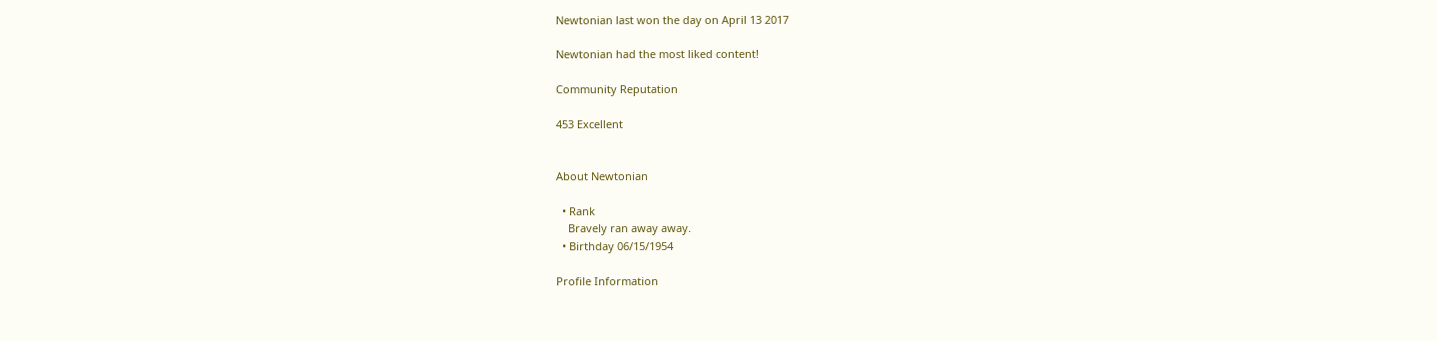Newtonian last won the day on April 13 2017

Newtonian had the most liked content!

Community Reputation

453 Excellent


About Newtonian

  • Rank
    Bravely ran away away.
  • Birthday 06/15/1954

Profile Information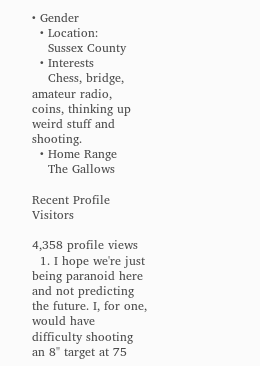• Gender
  • Location:
    Sussex County
  • Interests
    Chess, bridge, amateur radio, coins, thinking up weird stuff and shooting.
  • Home Range
    The Gallows

Recent Profile Visitors

4,358 profile views
  1. I hope we're just being paranoid here and not predicting the future. I, for one, would have difficulty shooting an 8" target at 75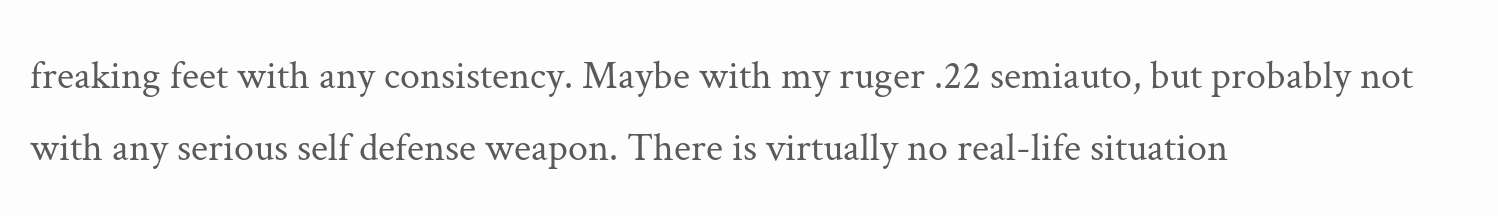freaking feet with any consistency. Maybe with my ruger .22 semiauto, but probably not with any serious self defense weapon. There is virtually no real-life situation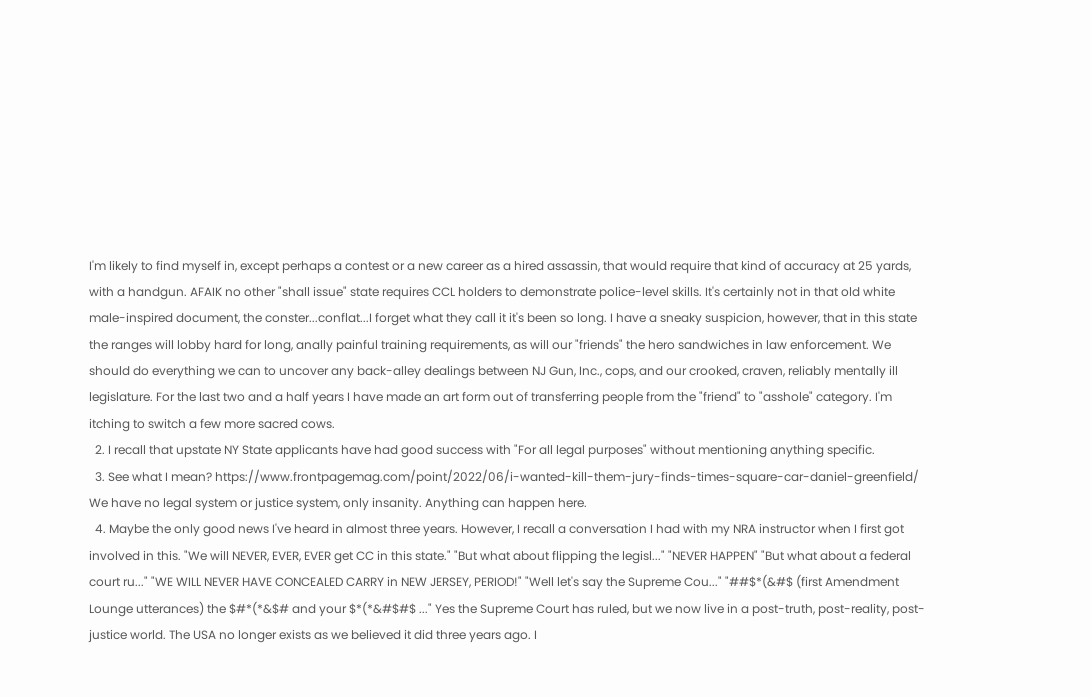I'm likely to find myself in, except perhaps a contest or a new career as a hired assassin, that would require that kind of accuracy at 25 yards, with a handgun. AFAIK no other "shall issue" state requires CCL holders to demonstrate police-level skills. It's certainly not in that old white male-inspired document, the conster...conflat...I forget what they call it it's been so long. I have a sneaky suspicion, however, that in this state the ranges will lobby hard for long, anally painful training requirements, as will our "friends" the hero sandwiches in law enforcement. We should do everything we can to uncover any back-alley dealings between NJ Gun, Inc., cops, and our crooked, craven, reliably mentally ill legislature. For the last two and a half years I have made an art form out of transferring people from the "friend" to "asshole" category. I'm itching to switch a few more sacred cows.
  2. I recall that upstate NY State applicants have had good success with "For all legal purposes" without mentioning anything specific.
  3. See what I mean? https://www.frontpagemag.com/point/2022/06/i-wanted-kill-them-jury-finds-times-square-car-daniel-greenfield/ We have no legal system or justice system, only insanity. Anything can happen here.
  4. Maybe the only good news I've heard in almost three years. However, I recall a conversation I had with my NRA instructor when I first got involved in this. "We will NEVER, EVER, EVER get CC in this state." "But what about flipping the legisl..." "NEVER HAPPEN" "But what about a federal court ru..." "WE WILL NEVER HAVE CONCEALED CARRY in NEW JERSEY, PERIOD!" "Well let's say the Supreme Cou..." "##$*(&#$ (first Amendment Lounge utterances) the $#*(*&$# and your $*(*&#$#$ ..." Yes the Supreme Court has ruled, but we now live in a post-truth, post-reality, post-justice world. The USA no longer exists as we believed it did three years ago. I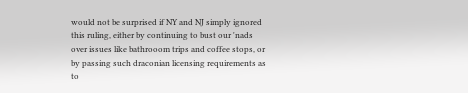would not be surprised if NY and NJ simply ignored this ruling, either by continuing to bust our 'nads over issues like bathrooom trips and coffee stops, or by passing such draconian licensing requirements as to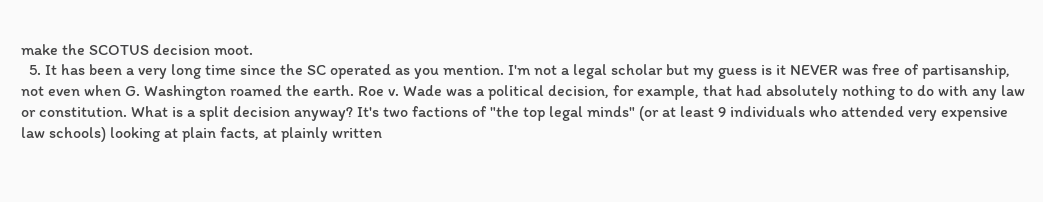make the SCOTUS decision moot.
  5. It has been a very long time since the SC operated as you mention. I'm not a legal scholar but my guess is it NEVER was free of partisanship, not even when G. Washington roamed the earth. Roe v. Wade was a political decision, for example, that had absolutely nothing to do with any law or constitution. What is a split decision anyway? It's two factions of "the top legal minds" (or at least 9 individuals who attended very expensive law schools) looking at plain facts, at plainly written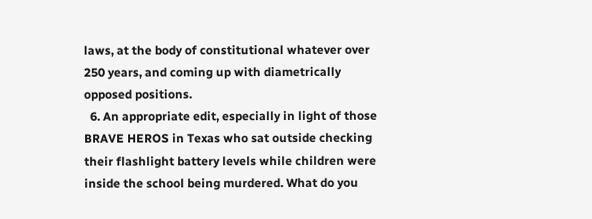laws, at the body of constitutional whatever over 250 years, and coming up with diametrically opposed positions.
  6. An appropriate edit, especially in light of those BRAVE HEROS in Texas who sat outside checking their flashlight battery levels while children were inside the school being murdered. What do you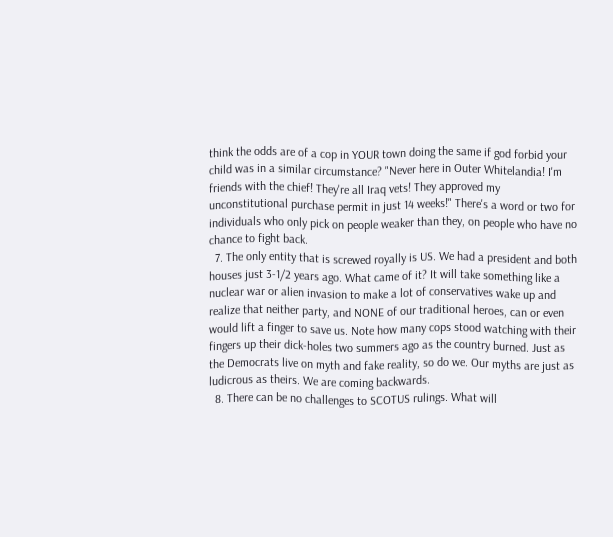think the odds are of a cop in YOUR town doing the same if god forbid your child was in a similar circumstance? "Never here in Outer Whitelandia! I'm friends with the chief! They're all Iraq vets! They approved my unconstitutional purchase permit in just 14 weeks!" There's a word or two for individuals who only pick on people weaker than they, on people who have no chance to fight back.
  7. The only entity that is screwed royally is US. We had a president and both houses just 3-1/2 years ago. What came of it? It will take something like a nuclear war or alien invasion to make a lot of conservatives wake up and realize that neither party, and NONE of our traditional heroes, can or even would lift a finger to save us. Note how many cops stood watching with their fingers up their dick-holes two summers ago as the country burned. Just as the Democrats live on myth and fake reality, so do we. Our myths are just as ludicrous as theirs. We are coming backwards.
  8. There can be no challenges to SCOTUS rulings. What will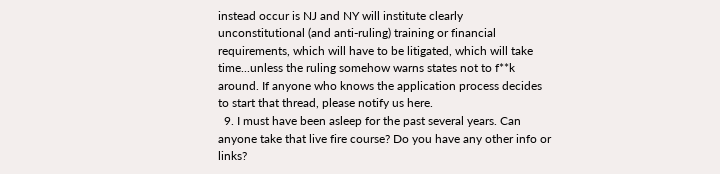instead occur is NJ and NY will institute clearly unconstitutional (and anti-ruling) training or financial requirements, which will have to be litigated, which will take time...unless the ruling somehow warns states not to f**k around. If anyone who knows the application process decides to start that thread, please notify us here.
  9. I must have been asleep for the past several years. Can anyone take that live fire course? Do you have any other info or links?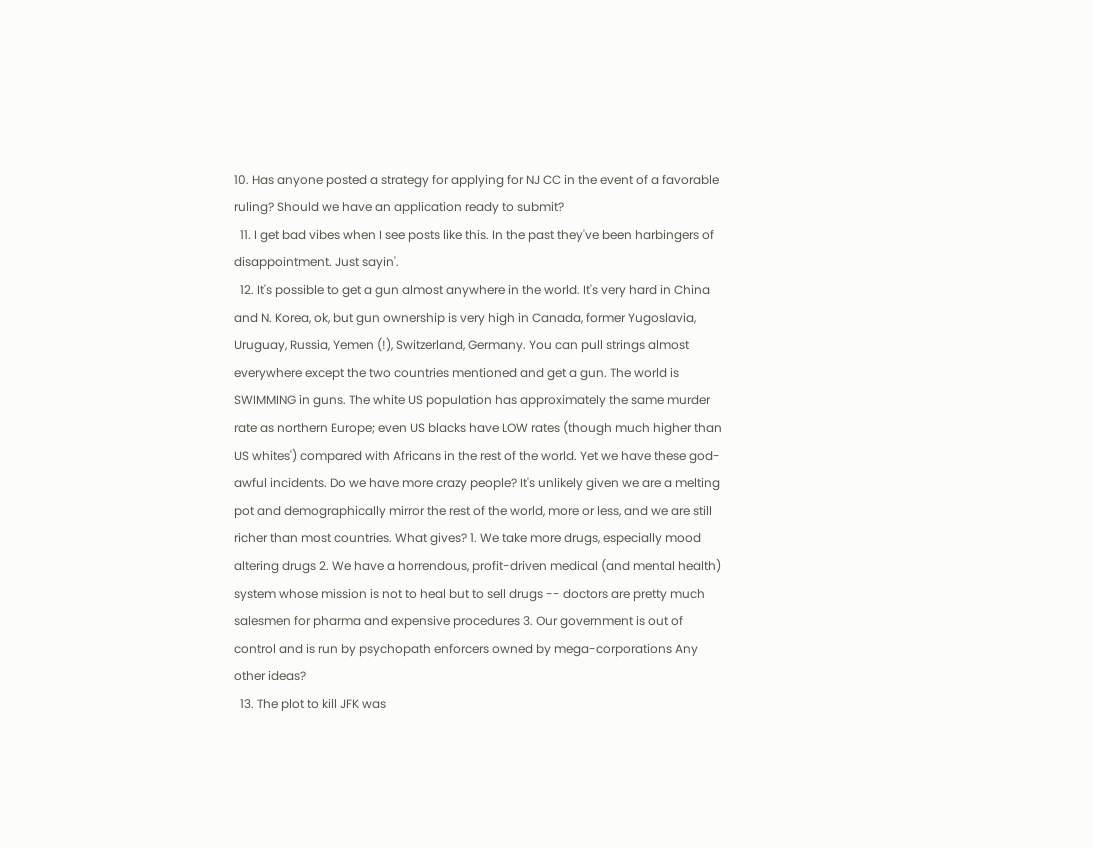10. Has anyone posted a strategy for applying for NJ CC in the event of a favorable ruling? Should we have an application ready to submit?
  11. I get bad vibes when I see posts like this. In the past they've been harbingers of disappointment. Just sayin'.
  12. It's possible to get a gun almost anywhere in the world. It's very hard in China and N. Korea, ok, but gun ownership is very high in Canada, former Yugoslavia, Uruguay, Russia, Yemen (!), Switzerland, Germany. You can pull strings almost everywhere except the two countries mentioned and get a gun. The world is SWIMMING in guns. The white US population has approximately the same murder rate as northern Europe; even US blacks have LOW rates (though much higher than US whites') compared with Africans in the rest of the world. Yet we have these god-awful incidents. Do we have more crazy people? It's unlikely given we are a melting pot and demographically mirror the rest of the world, more or less, and we are still richer than most countries. What gives? 1. We take more drugs, especially mood altering drugs 2. We have a horrendous, profit-driven medical (and mental health) system whose mission is not to heal but to sell drugs -- doctors are pretty much salesmen for pharma and expensive procedures 3. Our government is out of control and is run by psychopath enforcers owned by mega-corporations Any other ideas?
  13. The plot to kill JFK was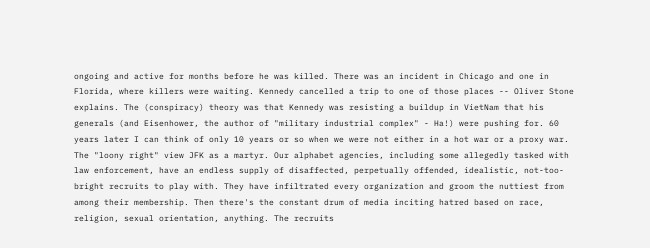ongoing and active for months before he was killed. There was an incident in Chicago and one in Florida, where killers were waiting. Kennedy cancelled a trip to one of those places -- Oliver Stone explains. The (conspiracy) theory was that Kennedy was resisting a buildup in VietNam that his generals (and Eisenhower, the author of "military industrial complex" - Ha!) were pushing for. 60 years later I can think of only 10 years or so when we were not either in a hot war or a proxy war. The "loony right" view JFK as a martyr. Our alphabet agencies, including some allegedly tasked with law enforcement, have an endless supply of disaffected, perpetually offended, idealistic, not-too-bright recruits to play with. They have infiltrated every organization and groom the nuttiest from among their membership. Then there's the constant drum of media inciting hatred based on race, religion, sexual orientation, anything. The recruits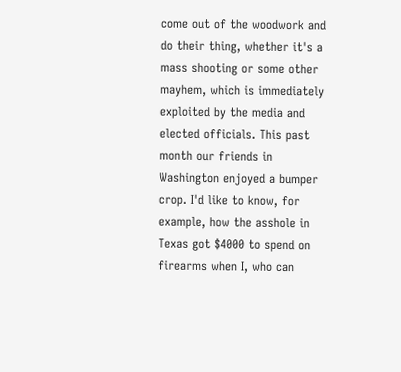come out of the woodwork and do their thing, whether it's a mass shooting or some other mayhem, which is immediately exploited by the media and elected officials. This past month our friends in Washington enjoyed a bumper crop. I'd like to know, for example, how the asshole in Texas got $4000 to spend on firearms when I, who can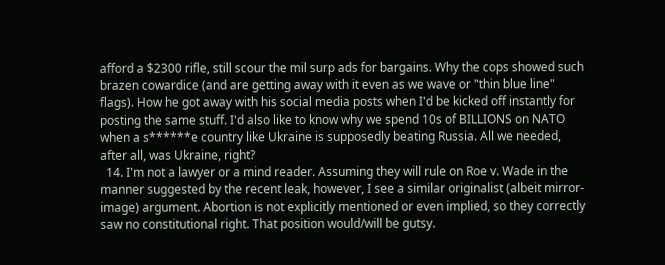afford a $2300 rifle, still scour the mil surp ads for bargains. Why the cops showed such brazen cowardice (and are getting away with it even as we wave or "thin blue line" flags). How he got away with his social media posts when I'd be kicked off instantly for posting the same stuff. I'd also like to know why we spend 10s of BILLIONS on NATO when a s******e country like Ukraine is supposedly beating Russia. All we needed, after all, was Ukraine, right?
  14. I'm not a lawyer or a mind reader. Assuming they will rule on Roe v. Wade in the manner suggested by the recent leak, however, I see a similar originalist (albeit mirror-image) argument. Abortion is not explicitly mentioned or even implied, so they correctly saw no constitutional right. That position would/will be gutsy.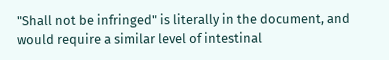"Shall not be infringed" is literally in the document, and would require a similar level of intestinal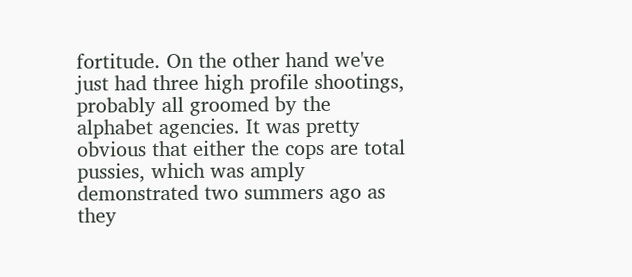fortitude. On the other hand we've just had three high profile shootings, probably all groomed by the alphabet agencies. It was pretty obvious that either the cops are total pussies, which was amply demonstrated two summers ago as they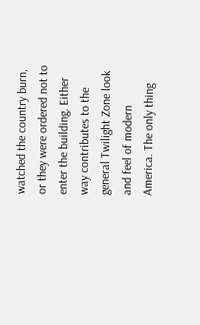watched the country burn, or they were ordered not to enter the building. Either way contributes to the general Twilight Zone look and feel of modern America. The only thing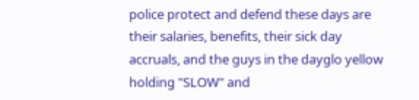police protect and defend these days are their salaries, benefits, their sick day accruals, and the guys in the dayglo yellow holding "SLOW" and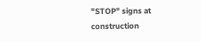"STOP" signs at construction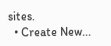sites.
  • Create New...